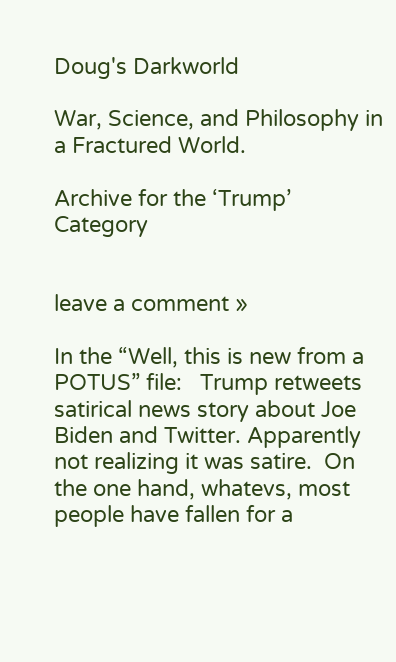Doug's Darkworld

War, Science, and Philosophy in a Fractured World.

Archive for the ‘Trump’ Category


leave a comment »

In the “Well, this is new from a POTUS” file:   Trump retweets satirical news story about Joe Biden and Twitter. Apparently not realizing it was satire.  On the one hand, whatevs, most people have fallen for a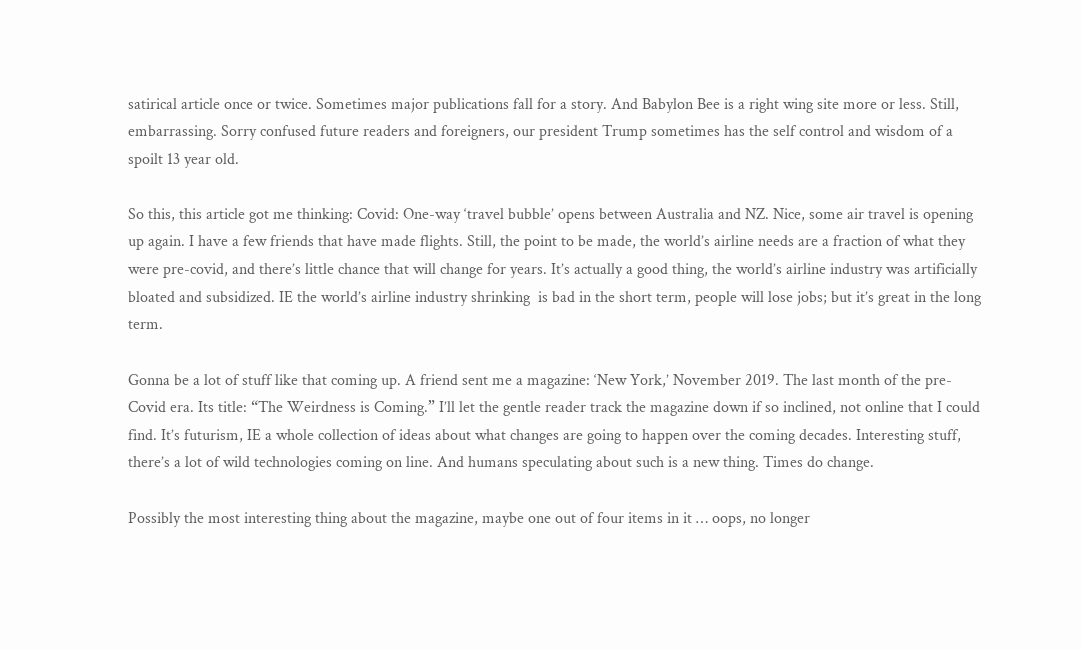satirical article once or twice. Sometimes major publications fall for a story. And Babylon Bee is a right wing site more or less. Still, embarrassing. Sorry confused future readers and foreigners, our president Trump sometimes has the self control and wisdom of a spoilt 13 year old.

So this, this article got me thinking: Covid: One-way ‘travel bubble’ opens between Australia and NZ. Nice, some air travel is opening up again. I have a few friends that have made flights. Still, the point to be made, the world’s airline needs are a fraction of what they were pre-covid, and there’s little chance that will change for years. It’s actually a good thing, the world’s airline industry was artificially bloated and subsidized. IE the world’s airline industry shrinking  is bad in the short term, people will lose jobs; but it’s great in the long term.

Gonna be a lot of stuff like that coming up. A friend sent me a magazine: ‘New York,’ November 2019. The last month of the pre-Covid era. Its title: “The Weirdness is Coming.” I’ll let the gentle reader track the magazine down if so inclined, not online that I could find. It’s futurism, IE a whole collection of ideas about what changes are going to happen over the coming decades. Interesting stuff, there’s a lot of wild technologies coming on line. And humans speculating about such is a new thing. Times do change.

Possibly the most interesting thing about the magazine, maybe one out of four items in it … oops, no longer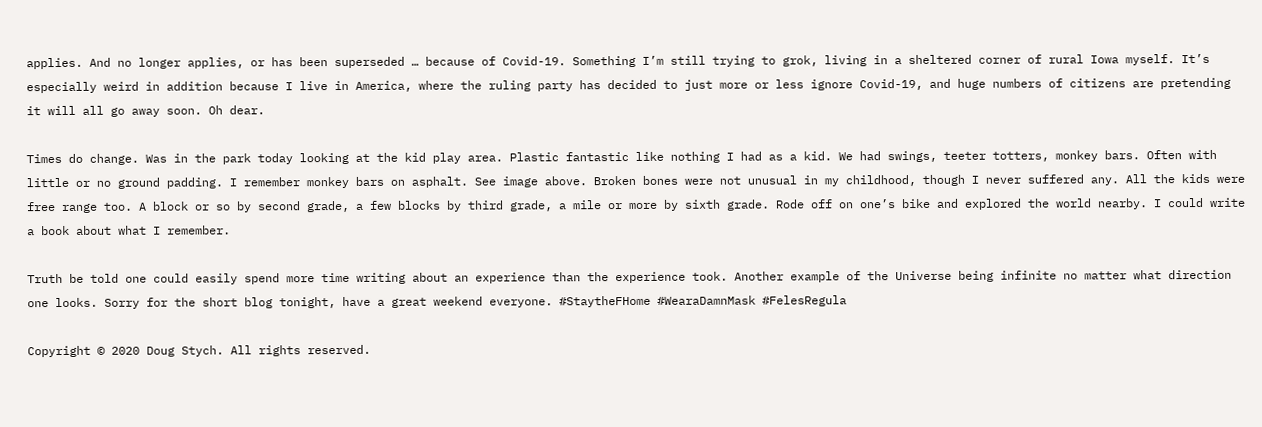applies. And no longer applies, or has been superseded … because of Covid-19. Something I’m still trying to grok, living in a sheltered corner of rural Iowa myself. It’s especially weird in addition because I live in America, where the ruling party has decided to just more or less ignore Covid-19, and huge numbers of citizens are pretending it will all go away soon. Oh dear.

Times do change. Was in the park today looking at the kid play area. Plastic fantastic like nothing I had as a kid. We had swings, teeter totters, monkey bars. Often with little or no ground padding. I remember monkey bars on asphalt. See image above. Broken bones were not unusual in my childhood, though I never suffered any. All the kids were free range too. A block or so by second grade, a few blocks by third grade, a mile or more by sixth grade. Rode off on one’s bike and explored the world nearby. I could write a book about what I remember.

Truth be told one could easily spend more time writing about an experience than the experience took. Another example of the Universe being infinite no matter what direction one looks. Sorry for the short blog tonight, have a great weekend everyone. #StaytheFHome #WearaDamnMask #FelesRegula

Copyright © 2020 Doug Stych. All rights reserved.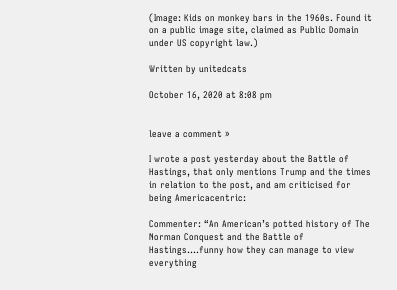(Image: Kids on monkey bars in the 1960s. Found it on a public image site, claimed as Public Domain under US copyright law.)

Written by unitedcats

October 16, 2020 at 8:08 pm


leave a comment »

I wrote a post yesterday about the Battle of Hastings, that only mentions Trump and the times in relation to the post, and am criticised for being Americacentric:

Commenter: “An American’s potted history of The Norman Conquest and the Battle of Hastings….funny how they can manage to view everything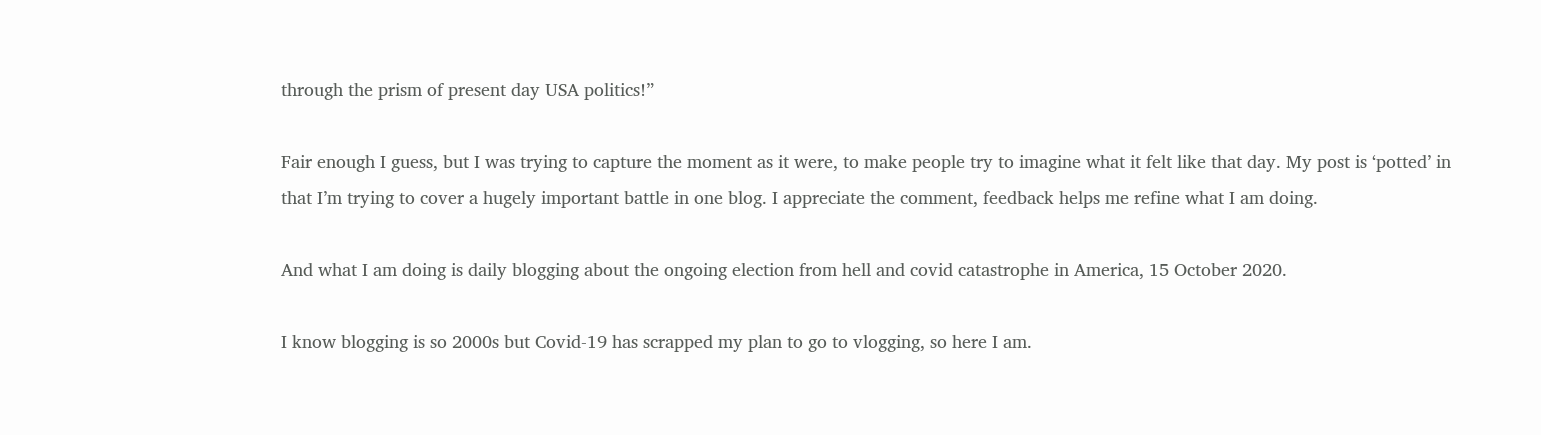through the prism of present day USA politics!”

Fair enough I guess, but I was trying to capture the moment as it were, to make people try to imagine what it felt like that day. My post is ‘potted’ in that I’m trying to cover a hugely important battle in one blog. I appreciate the comment, feedback helps me refine what I am doing.

And what I am doing is daily blogging about the ongoing election from hell and covid catastrophe in America, 15 October 2020.

I know blogging is so 2000s but Covid-19 has scrapped my plan to go to vlogging, so here I am.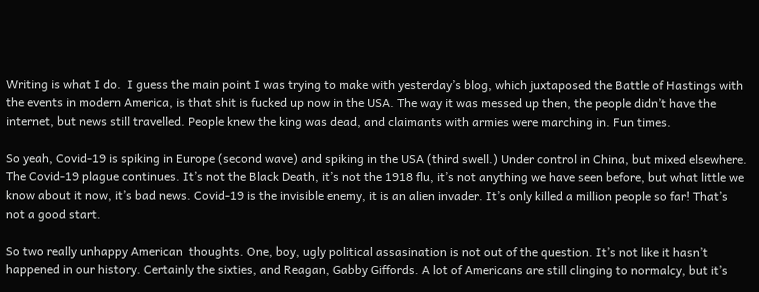Writing is what I do.  I guess the main point I was trying to make with yesterday’s blog, which juxtaposed the Battle of Hastings with the events in modern America, is that shit is fucked up now in the USA. The way it was messed up then, the people didn’t have the internet, but news still travelled. People knew the king was dead, and claimants with armies were marching in. Fun times.

So yeah, Covid-19 is spiking in Europe (second wave) and spiking in the USA (third swell.) Under control in China, but mixed elsewhere. The Covid-19 plague continues. It’s not the Black Death, it’s not the 1918 flu, it’s not anything we have seen before, but what little we know about it now, it’s bad news. Covid-19 is the invisible enemy, it is an alien invader. It’s only killed a million people so far! That’s not a good start.

So two really unhappy American  thoughts. One, boy, ugly political assasination is not out of the question. It’s not like it hasn’t happened in our history. Certainly the sixties, and Reagan, Gabby Giffords. A lot of Americans are still clinging to normalcy, but it’s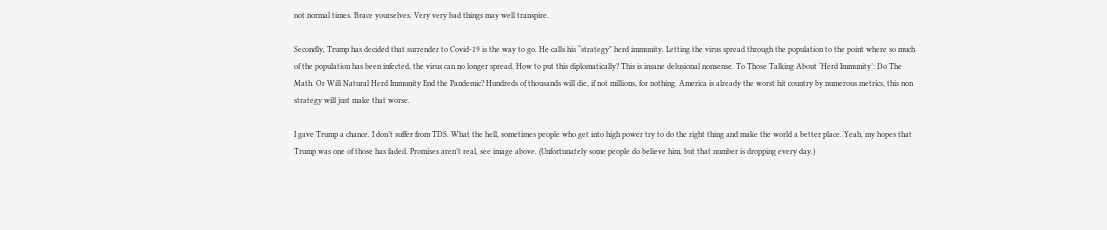not normal times. Brace yourselves. Very very bad things may well transpire.

Secondly, Trump has decided that surrender to Covid-19 is the way to go. He calls his “strategy” herd immunity. Letting the virus spread through the population to the point where so much of the population has been infected, the virus can no longer spread. How to put this diplomatically? This is insane delusional nonsense. To Those Talking About ‘Herd Immunity’: Do The Math. Or Will Natural Herd Immunity End the Pandemic? Hundreds of thousands will die, if not millions, for nothing. America is already the worst hit country by numerous metrics, this non strategy will just make that worse.

I gave Trump a chance. I don’t suffer from TDS. What the hell, sometimes people who get into high power try to do the right thing and make the world a better place. Yeah, my hopes that Trump was one of those has faded. Promises aren’t real, see image above. (Unfortunately some people do believe him, but that number is dropping every day.)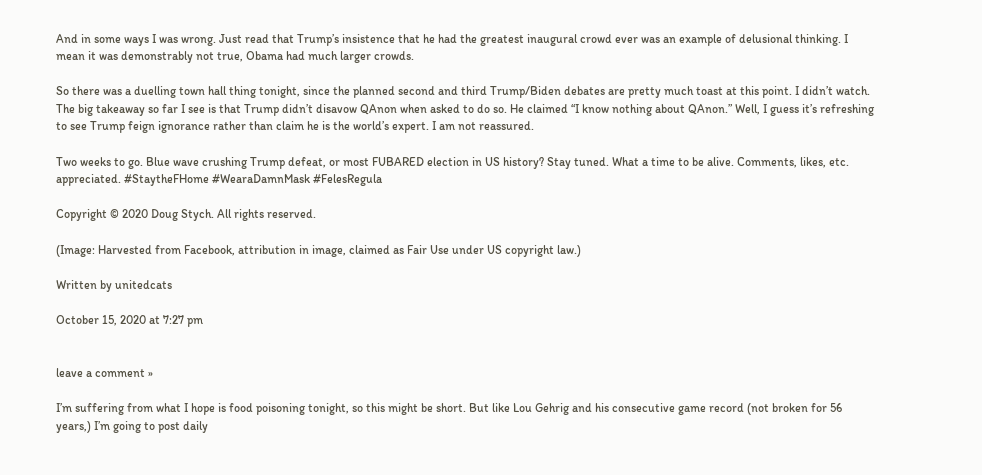And in some ways I was wrong. Just read that Trump’s insistence that he had the greatest inaugural crowd ever was an example of delusional thinking. I mean it was demonstrably not true, Obama had much larger crowds.

So there was a duelling town hall thing tonight, since the planned second and third Trump/Biden debates are pretty much toast at this point. I didn’t watch. The big takeaway so far I see is that Trump didn’t disavow QAnon when asked to do so. He claimed “I know nothing about QAnon.” Well, I guess it’s refreshing to see Trump feign ignorance rather than claim he is the world’s expert. I am not reassured.

Two weeks to go. Blue wave crushing Trump defeat, or most FUBARED election in US history? Stay tuned. What a time to be alive. Comments, likes, etc. appreciated. #StaytheFHome #WearaDamnMask #FelesRegula

Copyright © 2020 Doug Stych. All rights reserved.

(Image: Harvested from Facebook, attribution in image, claimed as Fair Use under US copyright law.)

Written by unitedcats

October 15, 2020 at 7:27 pm


leave a comment »

I’m suffering from what I hope is food poisoning tonight, so this might be short. But like Lou Gehrig and his consecutive game record (not broken for 56 years,) I’m going to post daily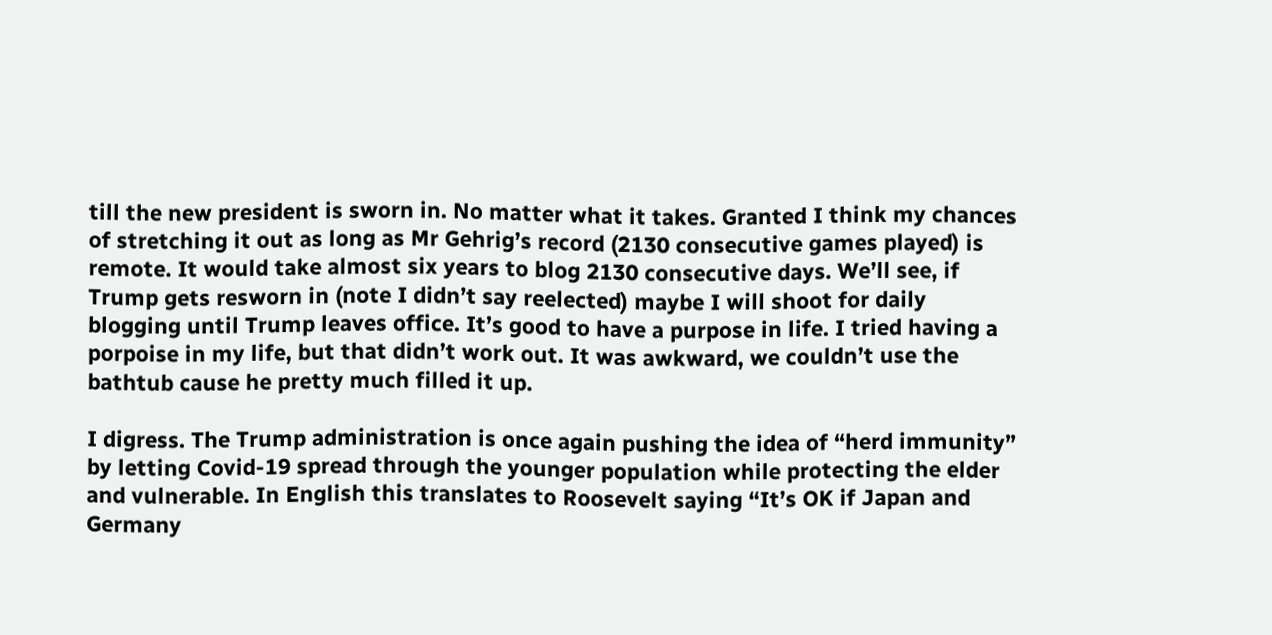till the new president is sworn in. No matter what it takes. Granted I think my chances of stretching it out as long as Mr Gehrig’s record (2130 consecutive games played) is remote. It would take almost six years to blog 2130 consecutive days. We’ll see, if Trump gets resworn in (note I didn’t say reelected) maybe I will shoot for daily blogging until Trump leaves office. It’s good to have a purpose in life. I tried having a porpoise in my life, but that didn’t work out. It was awkward, we couldn’t use the bathtub cause he pretty much filled it up.

I digress. The Trump administration is once again pushing the idea of “herd immunity” by letting Covid-19 spread through the younger population while protecting the elder and vulnerable. In English this translates to Roosevelt saying “It’s OK if Japan and Germany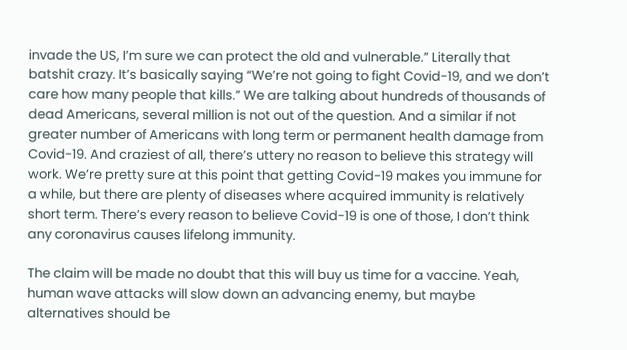invade the US, I’m sure we can protect the old and vulnerable.” Literally that batshit crazy. It’s basically saying “We’re not going to fight Covid-19, and we don’t care how many people that kills.” We are talking about hundreds of thousands of dead Americans, several million is not out of the question. And a similar if not greater number of Americans with long term or permanent health damage from Covid-19. And craziest of all, there’s uttery no reason to believe this strategy will work. We’re pretty sure at this point that getting Covid-19 makes you immune for a while, but there are plenty of diseases where acquired immunity is relatively short term. There’s every reason to believe Covid-19 is one of those, I don’t think any coronavirus causes lifelong immunity.

The claim will be made no doubt that this will buy us time for a vaccine. Yeah, human wave attacks will slow down an advancing enemy, but maybe alternatives should be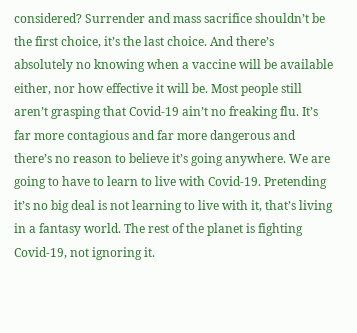considered? Surrender and mass sacrifice shouldn’t be the first choice, it’s the last choice. And there’s absolutely no knowing when a vaccine will be available either, nor how effective it will be. Most people still aren’t grasping that Covid-19 ain’t no freaking flu. It’s far more contagious and far more dangerous and there’s no reason to believe it’s going anywhere. We are going to have to learn to live with Covid-19. Pretending it’s no big deal is not learning to live with it, that’s living in a fantasy world. The rest of the planet is fighting Covid-19, not ignoring it.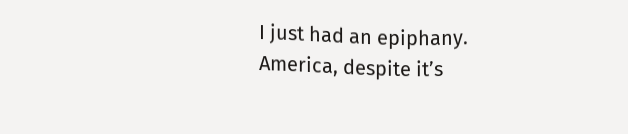I just had an epiphany. America, despite it’s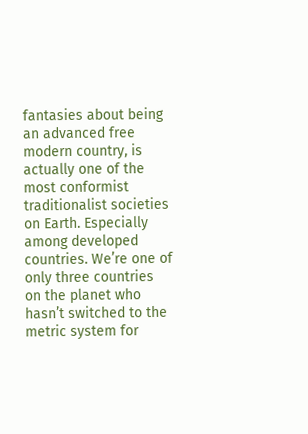fantasies about being an advanced free modern country, is actually one of the most conformist traditionalist societies on Earth. Especially among developed countries. We’re one of only three countries on the planet who hasn’t switched to the metric system for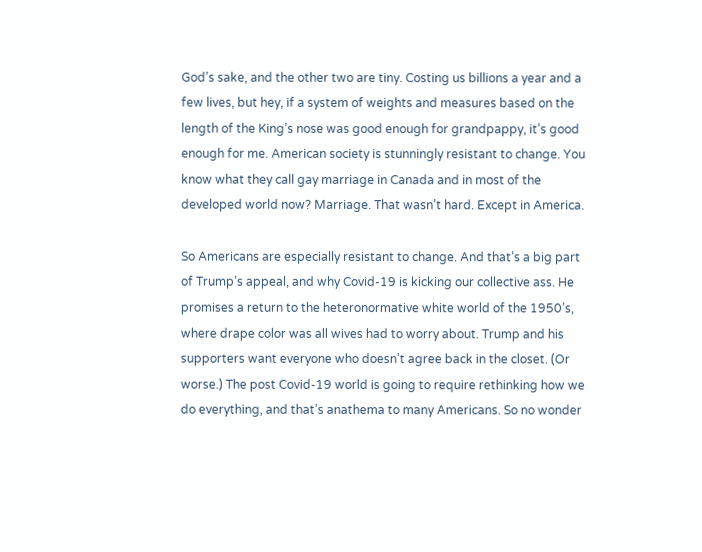God’s sake, and the other two are tiny. Costing us billions a year and a few lives, but hey, if a system of weights and measures based on the length of the King’s nose was good enough for grandpappy, it’s good enough for me. American society is stunningly resistant to change. You know what they call gay marriage in Canada and in most of the developed world now? Marriage. That wasn’t hard. Except in America.

So Americans are especially resistant to change. And that’s a big part of Trump’s appeal, and why Covid-19 is kicking our collective ass. He promises a return to the heteronormative white world of the 1950’s, where drape color was all wives had to worry about. Trump and his supporters want everyone who doesn’t agree back in the closet. (Or worse.) The post Covid-19 world is going to require rethinking how we do everything, and that’s anathema to many Americans. So no wonder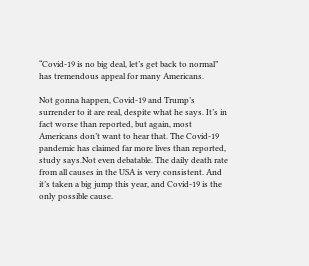“Covid-19 is no big deal, let’s get back to normal” has tremendous appeal for many Americans.

Not gonna happen, Covid-19 and Trump’s surrender to it are real, despite what he says. It’s in fact worse than reported, but again, most Americans don’t want to hear that. The Covid-19 pandemic has claimed far more lives than reported, study says.Not even debatable. The daily death rate from all causes in the USA is very consistent. And it’s taken a big jump this year, and Covid-19 is the only possible cause.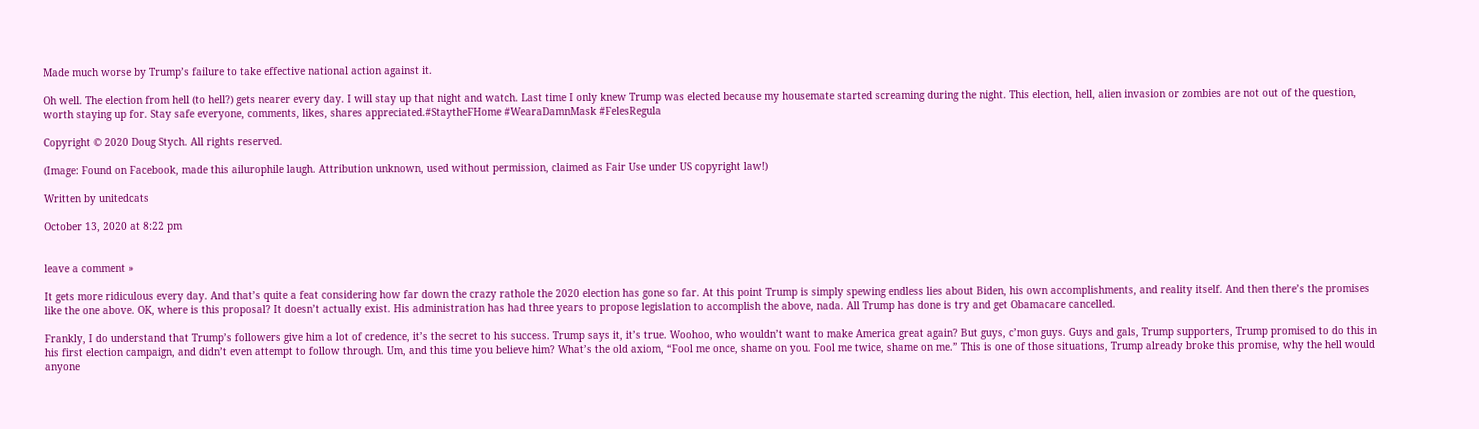Made much worse by Trump’s failure to take effective national action against it.

Oh well. The election from hell (to hell?) gets nearer every day. I will stay up that night and watch. Last time I only knew Trump was elected because my housemate started screaming during the night. This election, hell, alien invasion or zombies are not out of the question, worth staying up for. Stay safe everyone, comments, likes, shares appreciated.#StaytheFHome #WearaDamnMask #FelesRegula

Copyright © 2020 Doug Stych. All rights reserved.

(Image: Found on Facebook, made this ailurophile laugh. Attribution unknown, used without permission, claimed as Fair Use under US copyright law!)

Written by unitedcats

October 13, 2020 at 8:22 pm


leave a comment »

It gets more ridiculous every day. And that’s quite a feat considering how far down the crazy rathole the 2020 election has gone so far. At this point Trump is simply spewing endless lies about Biden, his own accomplishments, and reality itself. And then there’s the promises like the one above. OK, where is this proposal? It doesn’t actually exist. His administration has had three years to propose legislation to accomplish the above, nada. All Trump has done is try and get Obamacare cancelled.

Frankly, I do understand that Trump’s followers give him a lot of credence, it’s the secret to his success. Trump says it, it’s true. Woohoo, who wouldn’t want to make America great again? But guys, c’mon guys. Guys and gals, Trump supporters, Trump promised to do this in his first election campaign, and didn’t even attempt to follow through. Um, and this time you believe him? What’s the old axiom, “Fool me once, shame on you. Fool me twice, shame on me.” This is one of those situations, Trump already broke this promise, why the hell would anyone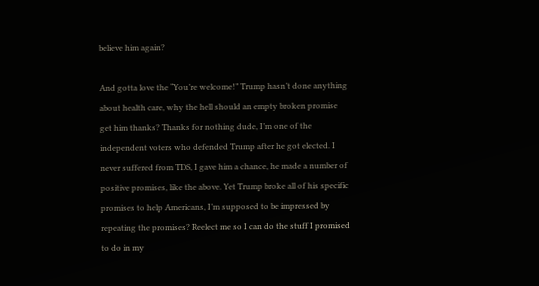believe him again?

And gotta love the “You’re welcome!” Trump hasn’t done anything about health care, why the hell should an empty broken promise get him thanks? Thanks for nothing dude, I’m one of the independent voters who defended Trump after he got elected. I never suffered from TDS, I gave him a chance, he made a number of positive promises, like the above. Yet Trump broke all of his specific promises to help Americans, I’m supposed to be impressed by repeating the promises? Reelect me so I can do the stuff I promised to do in my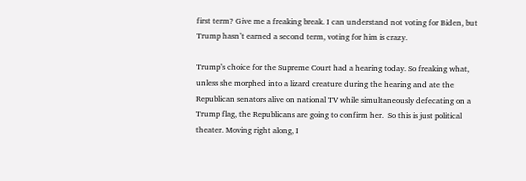first term? Give me a freaking break. I can understand not voting for Biden, but Trump hasn’t earned a second term, voting for him is crazy.

Trump’s choice for the Supreme Court had a hearing today. So freaking what, unless she morphed into a lizard creature during the hearing and ate the Republican senators alive on national TV while simultaneously defecating on a Trump flag, the Republicans are going to confirm her.  So this is just political theater. Moving right along, I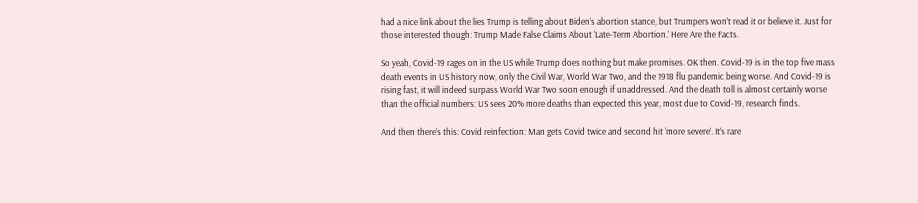had a nice link about the lies Trump is telling about Biden’s abortion stance, but Trumpers won’t read it or believe it. Just for those interested though: Trump Made False Claims About ‘Late-Term Abortion.’ Here Are the Facts.

So yeah, Covid-19 rages on in the US while Trump does nothing but make promises. OK then. Covid-19 is in the top five mass death events in US history now, only the Civil War, World War Two, and the 1918 flu pandemic being worse. And Covid-19 is rising fast, it will indeed surpass World War Two soon enough if unaddressed. And the death toll is almost certainly worse than the official numbers: US sees 20% more deaths than expected this year, most due to Covid-19, research finds.

And then there’s this: Covid reinfection: Man gets Covid twice and second hit ‘more severe’. It’s rare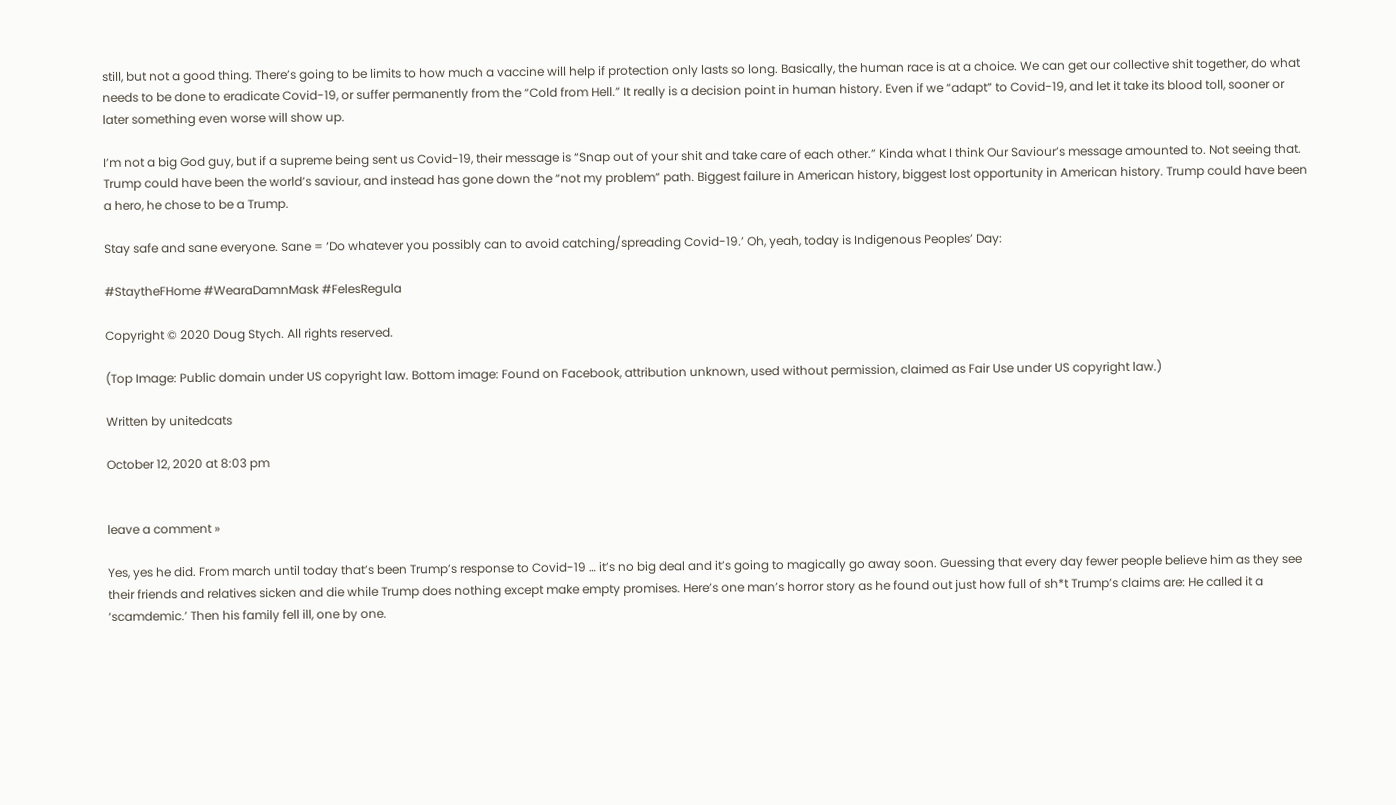still, but not a good thing. There’s going to be limits to how much a vaccine will help if protection only lasts so long. Basically, the human race is at a choice. We can get our collective shit together, do what needs to be done to eradicate Covid-19, or suffer permanently from the “Cold from Hell.” It really is a decision point in human history. Even if we “adapt” to Covid-19, and let it take its blood toll, sooner or later something even worse will show up.

I’m not a big God guy, but if a supreme being sent us Covid-19, their message is “Snap out of your shit and take care of each other.” Kinda what I think Our Saviour’s message amounted to. Not seeing that. Trump could have been the world’s saviour, and instead has gone down the “not my problem” path. Biggest failure in American history, biggest lost opportunity in American history. Trump could have been a hero, he chose to be a Trump.

Stay safe and sane everyone. Sane = ‘Do whatever you possibly can to avoid catching/spreading Covid-19.’ Oh, yeah, today is Indigenous Peoples’ Day:

#StaytheFHome #WearaDamnMask #FelesRegula

Copyright © 2020 Doug Stych. All rights reserved.

(Top Image: Public domain under US copyright law. Bottom image: Found on Facebook, attribution unknown, used without permission, claimed as Fair Use under US copyright law.)

Written by unitedcats

October 12, 2020 at 8:03 pm


leave a comment »

Yes, yes he did. From march until today that’s been Trump’s response to Covid-19 … it’s no big deal and it’s going to magically go away soon. Guessing that every day fewer people believe him as they see their friends and relatives sicken and die while Trump does nothing except make empty promises. Here’s one man’s horror story as he found out just how full of sh*t Trump’s claims are: He called it a ‘scamdemic.’ Then his family fell ill, one by one.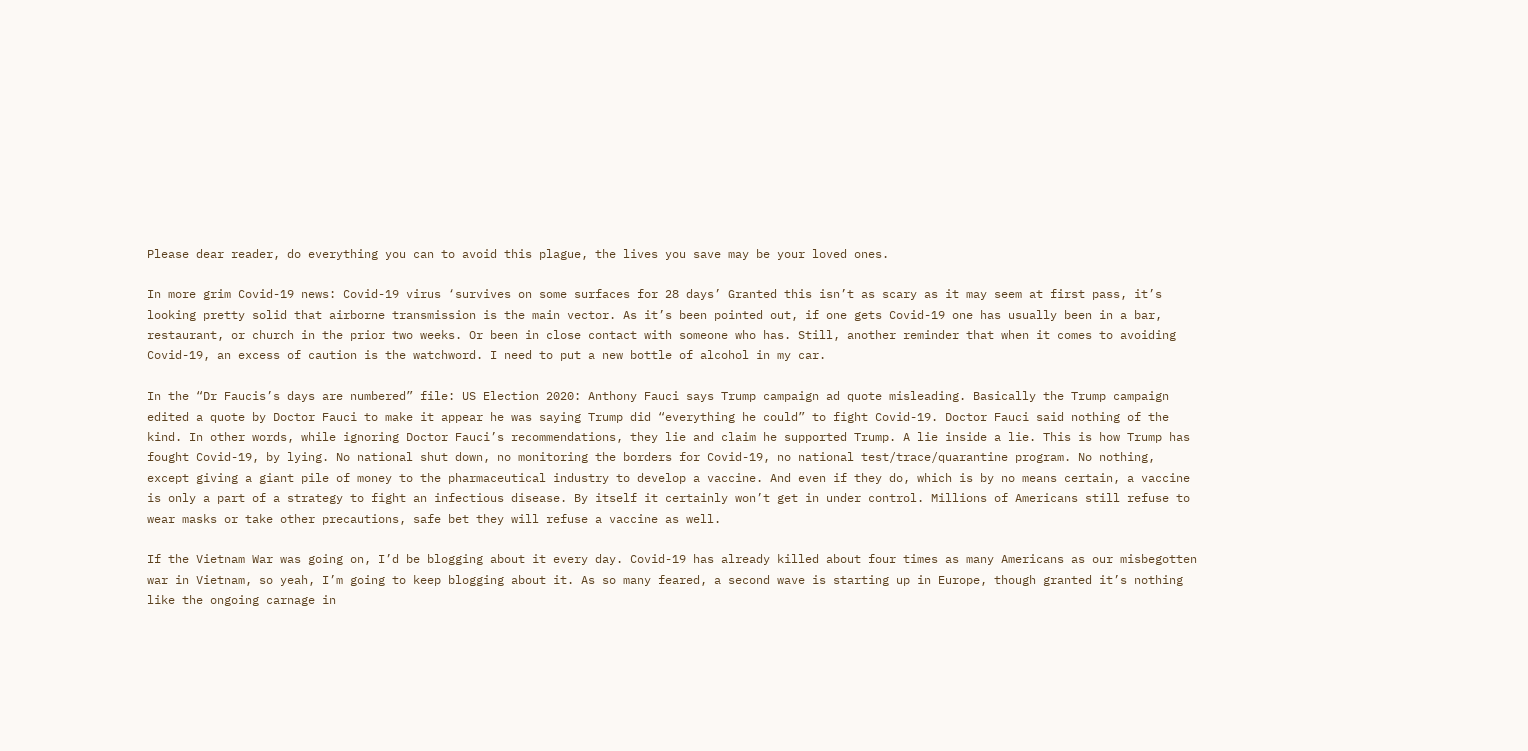Please dear reader, do everything you can to avoid this plague, the lives you save may be your loved ones.

In more grim Covid-19 news: Covid-19 virus ‘survives on some surfaces for 28 days’ Granted this isn’t as scary as it may seem at first pass, it’s looking pretty solid that airborne transmission is the main vector. As it’s been pointed out, if one gets Covid-19 one has usually been in a bar, restaurant, or church in the prior two weeks. Or been in close contact with someone who has. Still, another reminder that when it comes to avoiding Covid-19, an excess of caution is the watchword. I need to put a new bottle of alcohol in my car.

In the “Dr Faucis’s days are numbered” file: US Election 2020: Anthony Fauci says Trump campaign ad quote misleading. Basically the Trump campaign edited a quote by Doctor Fauci to make it appear he was saying Trump did “everything he could” to fight Covid-19. Doctor Fauci said nothing of the kind. In other words, while ignoring Doctor Fauci’s recommendations, they lie and claim he supported Trump. A lie inside a lie. This is how Trump has fought Covid-19, by lying. No national shut down, no monitoring the borders for Covid-19, no national test/trace/quarantine program. No nothing, except giving a giant pile of money to the pharmaceutical industry to develop a vaccine. And even if they do, which is by no means certain, a vaccine is only a part of a strategy to fight an infectious disease. By itself it certainly won’t get in under control. Millions of Americans still refuse to wear masks or take other precautions, safe bet they will refuse a vaccine as well.

If the Vietnam War was going on, I’d be blogging about it every day. Covid-19 has already killed about four times as many Americans as our misbegotten war in Vietnam, so yeah, I’m going to keep blogging about it. As so many feared, a second wave is starting up in Europe, though granted it’s nothing like the ongoing carnage in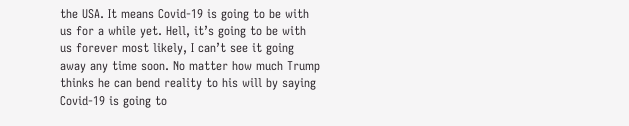the USA. It means Covid-19 is going to be with us for a while yet. Hell, it’s going to be with us forever most likely, I can’t see it going away any time soon. No matter how much Trump thinks he can bend reality to his will by saying Covid-19 is going to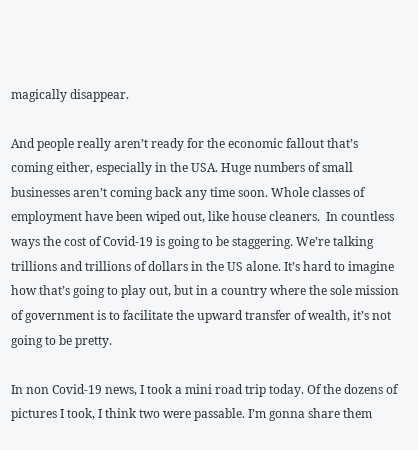magically disappear.

And people really aren’t ready for the economic fallout that’s coming either, especially in the USA. Huge numbers of small businesses aren’t coming back any time soon. Whole classes of employment have been wiped out, like house cleaners.  In countless ways the cost of Covid-19 is going to be staggering. We’re talking trillions and trillions of dollars in the US alone. It’s hard to imagine how that’s going to play out, but in a country where the sole mission of government is to facilitate the upward transfer of wealth, it’s not going to be pretty.

In non Covid-19 news, I took a mini road trip today. Of the dozens of pictures I took, I think two were passable. I’m gonna share them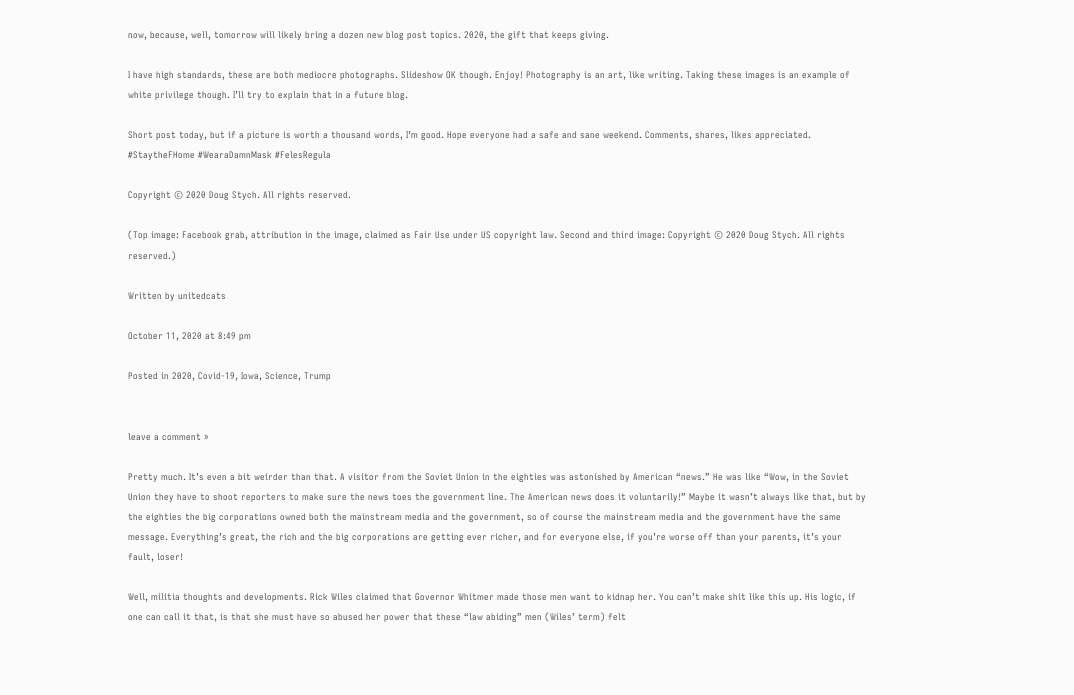now, because, well, tomorrow will likely bring a dozen new blog post topics. 2020, the gift that keeps giving.

I have high standards, these are both mediocre photographs. Slideshow OK though. Enjoy! Photography is an art, like writing. Taking these images is an example of white privilege though. I’ll try to explain that in a future blog.

Short post today, but if a picture is worth a thousand words, I’m good. Hope everyone had a safe and sane weekend. Comments, shares, likes appreciated.  #StaytheFHome #WearaDamnMask #FelesRegula

Copyright © 2020 Doug Stych. All rights reserved.

(Top image: Facebook grab, attribution in the image, claimed as Fair Use under US copyright law. Second and third image: Copyright © 2020 Doug Stych. All rights reserved.)

Written by unitedcats

October 11, 2020 at 8:49 pm

Posted in 2020, Covid-19, Iowa, Science, Trump


leave a comment »

Pretty much. It’s even a bit weirder than that. A visitor from the Soviet Union in the eighties was astonished by American “news.” He was like “Wow, in the Soviet Union they have to shoot reporters to make sure the news toes the government line. The American news does it voluntarily!” Maybe it wasn’t always like that, but by the eighties the big corporations owned both the mainstream media and the government, so of course the mainstream media and the government have the same message. Everything’s great, the rich and the big corporations are getting ever richer, and for everyone else, if you’re worse off than your parents, it’s your fault, loser!

Well, militia thoughts and developments. Rick Wiles claimed that Governor Whitmer made those men want to kidnap her. You can’t make shit like this up. His logic, if one can call it that, is that she must have so abused her power that these “law abiding” men (Wiles’ term) felt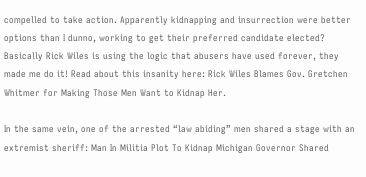compelled to take action. Apparently kidnapping and insurrection were better options than I dunno, working to get their preferred candidate elected? Basically Rick Wiles is using the logic that abusers have used forever, they made me do it! Read about this insanity here: Rick Wiles Blames Gov. Gretchen Whitmer for Making Those Men Want to Kidnap Her.

In the same vein, one of the arrested “law abiding” men shared a stage with an extremist sheriff: Man In Militia Plot To Kidnap Michigan Governor Shared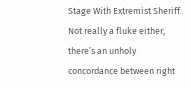Stage With Extremist Sheriff. Not really a fluke either, there’s an unholy concordance between right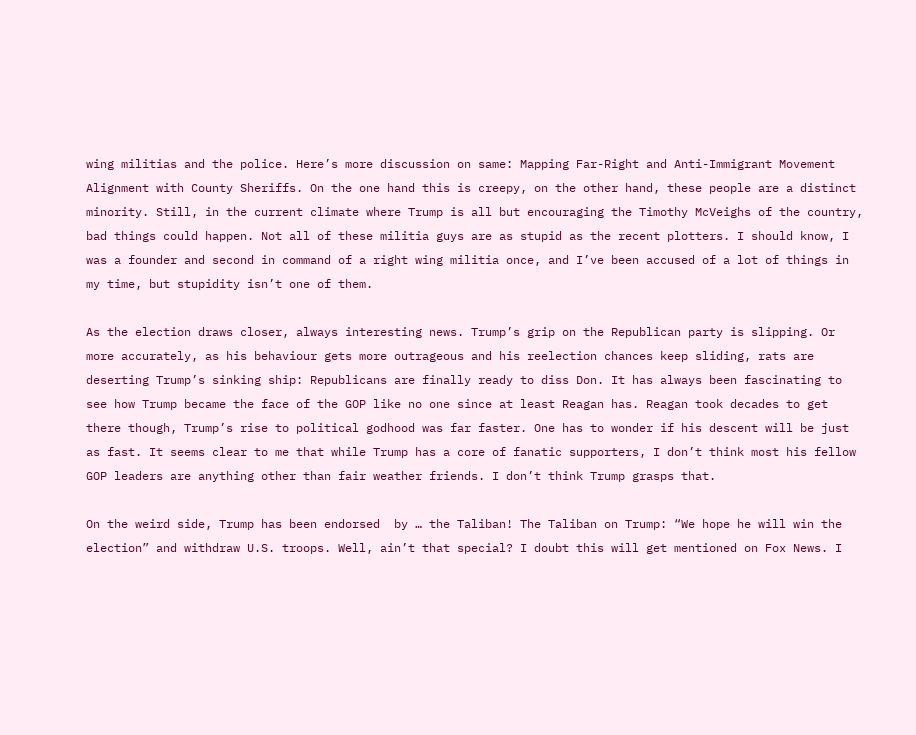wing militias and the police. Here’s more discussion on same: Mapping Far-Right and Anti-Immigrant Movement Alignment with County Sheriffs. On the one hand this is creepy, on the other hand, these people are a distinct minority. Still, in the current climate where Trump is all but encouraging the Timothy McVeighs of the country, bad things could happen. Not all of these militia guys are as stupid as the recent plotters. I should know, I was a founder and second in command of a right wing militia once, and I’ve been accused of a lot of things in my time, but stupidity isn’t one of them.

As the election draws closer, always interesting news. Trump’s grip on the Republican party is slipping. Or more accurately, as his behaviour gets more outrageous and his reelection chances keep sliding, rats are deserting Trump’s sinking ship: Republicans are finally ready to diss Don. It has always been fascinating to see how Trump became the face of the GOP like no one since at least Reagan has. Reagan took decades to get there though, Trump’s rise to political godhood was far faster. One has to wonder if his descent will be just as fast. It seems clear to me that while Trump has a core of fanatic supporters, I don’t think most his fellow GOP leaders are anything other than fair weather friends. I don’t think Trump grasps that.

On the weird side, Trump has been endorsed  by … the Taliban! The Taliban on Trump: “We hope he will win the election” and withdraw U.S. troops. Well, ain’t that special? I doubt this will get mentioned on Fox News. I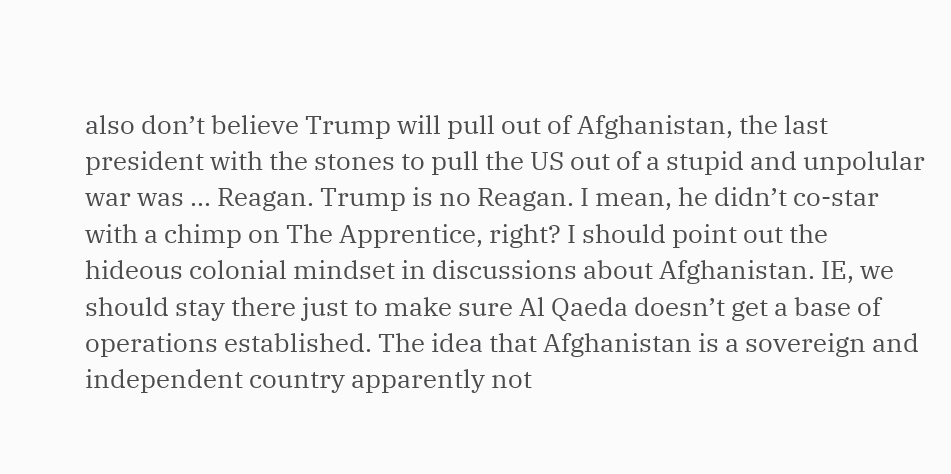also don’t believe Trump will pull out of Afghanistan, the last president with the stones to pull the US out of a stupid and unpolular war was … Reagan. Trump is no Reagan. I mean, he didn’t co-star with a chimp on The Apprentice, right? I should point out the hideous colonial mindset in discussions about Afghanistan. IE, we should stay there just to make sure Al Qaeda doesn’t get a base of operations established. The idea that Afghanistan is a sovereign and independent country apparently not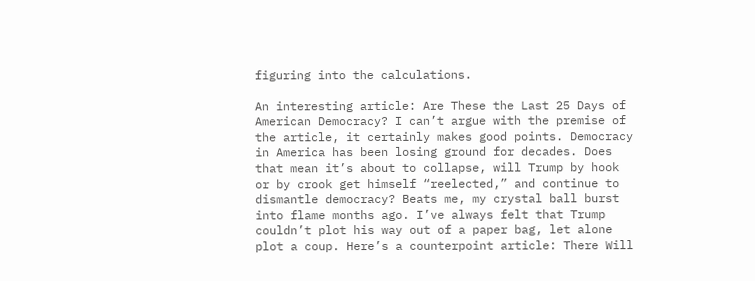figuring into the calculations.

An interesting article: Are These the Last 25 Days of American Democracy? I can’t argue with the premise of the article, it certainly makes good points. Democracy in America has been losing ground for decades. Does that mean it’s about to collapse, will Trump by hook or by crook get himself “reelected,” and continue to dismantle democracy? Beats me, my crystal ball burst into flame months ago. I’ve always felt that Trump couldn’t plot his way out of a paper bag, let alone plot a coup. Here’s a counterpoint article: There Will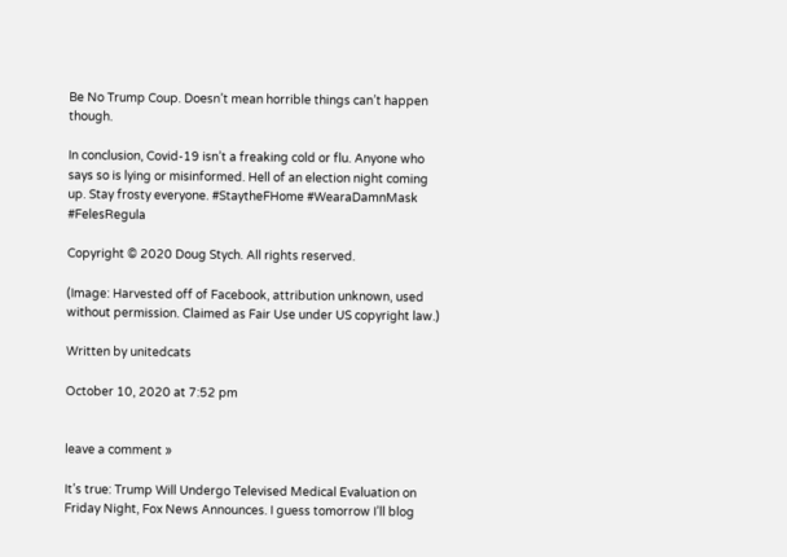Be No Trump Coup. Doesn’t mean horrible things can’t happen though.

In conclusion, Covid-19 isn’t a freaking cold or flu. Anyone who says so is lying or misinformed. Hell of an election night coming up. Stay frosty everyone. #StaytheFHome #WearaDamnMask #FelesRegula

Copyright © 2020 Doug Stych. All rights reserved.

(Image: Harvested off of Facebook, attribution unknown, used without permission. Claimed as Fair Use under US copyright law.)

Written by unitedcats

October 10, 2020 at 7:52 pm


leave a comment »

It’s true: Trump Will Undergo Televised Medical Evaluation on Friday Night, Fox News Announces. I guess tomorrow I’ll blog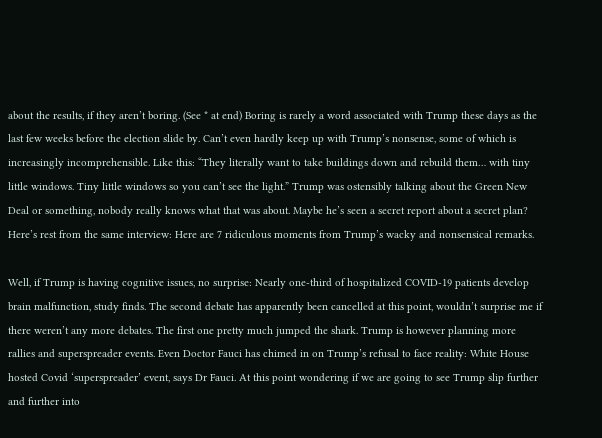about the results, if they aren’t boring. (See * at end) Boring is rarely a word associated with Trump these days as the last few weeks before the election slide by. Can’t even hardly keep up with Trump’s nonsense, some of which is increasingly incomprehensible. Like this: “They literally want to take buildings down and rebuild them… with tiny little windows. Tiny little windows so you can’t see the light.” Trump was ostensibly talking about the Green New Deal or something, nobody really knows what that was about. Maybe he’s seen a secret report about a secret plan? Here’s rest from the same interview: Here are 7 ridiculous moments from Trump’s wacky and nonsensical remarks.

Well, if Trump is having cognitive issues, no surprise: Nearly one-third of hospitalized COVID-19 patients develop brain malfunction, study finds. The second debate has apparently been cancelled at this point, wouldn’t surprise me if there weren’t any more debates. The first one pretty much jumped the shark. Trump is however planning more rallies and superspreader events. Even Doctor Fauci has chimed in on Trump’s refusal to face reality: White House hosted Covid ‘superspreader’ event, says Dr Fauci. At this point wondering if we are going to see Trump slip further and further into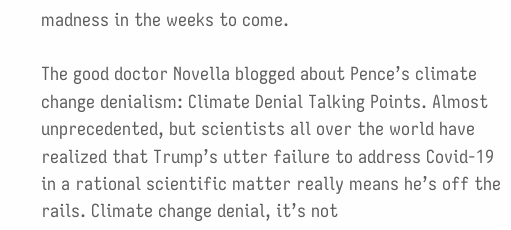madness in the weeks to come.

The good doctor Novella blogged about Pence’s climate change denialism: Climate Denial Talking Points. Almost unprecedented, but scientists all over the world have realized that Trump’s utter failure to address Covid-19 in a rational scientific matter really means he’s off the rails. Climate change denial, it’s not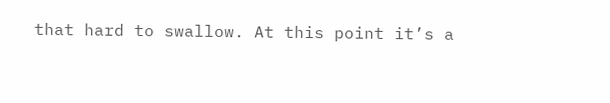that hard to swallow. At this point it’s a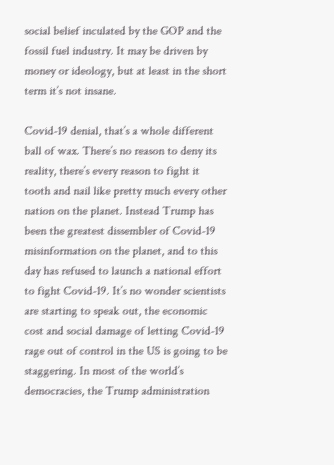social belief inculated by the GOP and the fossil fuel industry. It may be driven by money or ideology, but at least in the short term it’s not insane.

Covid-19 denial, that’s a whole different ball of wax. There’s no reason to deny its reality, there’s every reason to fight it tooth and nail like pretty much every other nation on the planet. Instead Trump has been the greatest dissembler of Covid-19 misinformation on the planet, and to this day has refused to launch a national effort to fight Covid-19. It’s no wonder scientists are starting to speak out, the economic cost and social damage of letting Covid-19 rage out of control in the US is going to be staggering. In most of the world’s democracies, the Trump administration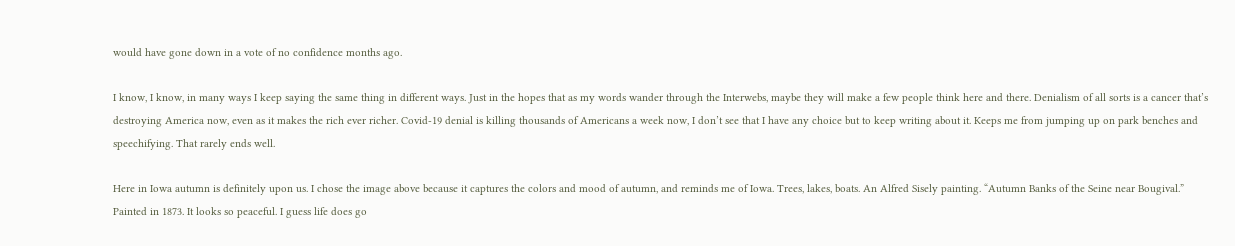would have gone down in a vote of no confidence months ago.

I know, I know, in many ways I keep saying the same thing in different ways. Just in the hopes that as my words wander through the Interwebs, maybe they will make a few people think here and there. Denialism of all sorts is a cancer that’s destroying America now, even as it makes the rich ever richer. Covid-19 denial is killing thousands of Americans a week now, I don’t see that I have any choice but to keep writing about it. Keeps me from jumping up on park benches and speechifying. That rarely ends well.

Here in Iowa autumn is definitely upon us. I chose the image above because it captures the colors and mood of autumn, and reminds me of Iowa. Trees, lakes, boats. An Alfred Sisely painting. “Autumn Banks of the Seine near Bougival.” Painted in 1873. It looks so peaceful. I guess life does go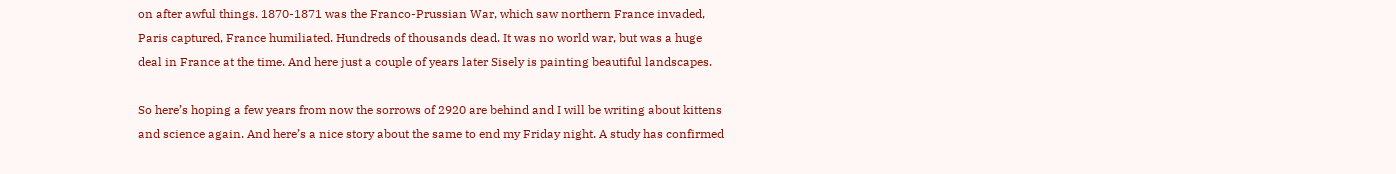on after awful things. 1870-1871 was the Franco-Prussian War, which saw northern France invaded, Paris captured, France humiliated. Hundreds of thousands dead. It was no world war, but was a huge deal in France at the time. And here just a couple of years later Sisely is painting beautiful landscapes.

So here’s hoping a few years from now the sorrows of 2920 are behind and I will be writing about kittens and science again. And here’s a nice story about the same to end my Friday night. A study has confirmed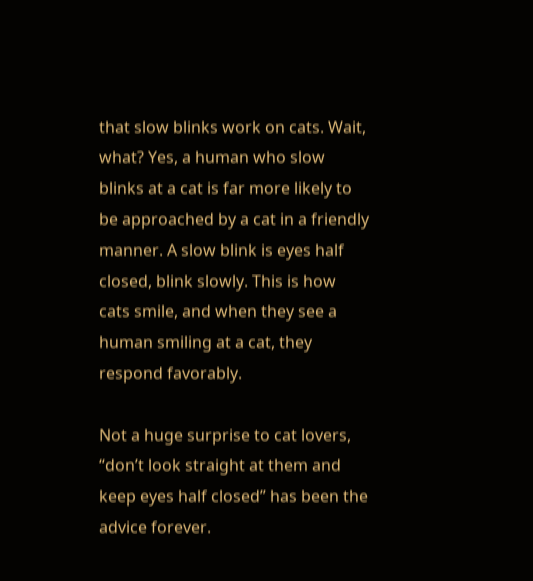that slow blinks work on cats. Wait, what? Yes, a human who slow blinks at a cat is far more likely to be approached by a cat in a friendly manner. A slow blink is eyes half closed, blink slowly. This is how cats smile, and when they see a human smiling at a cat, they respond favorably.

Not a huge surprise to cat lovers, “don’t look straight at them and keep eyes half closed” has been the advice forever.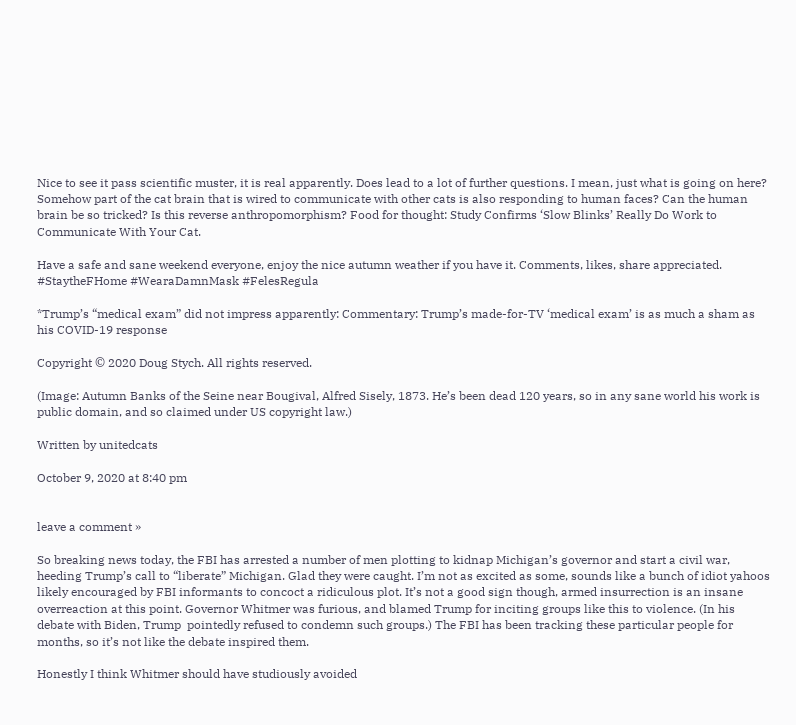Nice to see it pass scientific muster, it is real apparently. Does lead to a lot of further questions. I mean, just what is going on here? Somehow part of the cat brain that is wired to communicate with other cats is also responding to human faces? Can the human brain be so tricked? Is this reverse anthropomorphism? Food for thought: Study Confirms ‘Slow Blinks’ Really Do Work to Communicate With Your Cat.

Have a safe and sane weekend everyone, enjoy the nice autumn weather if you have it. Comments, likes, share appreciated. #StaytheFHome #WearaDamnMask #FelesRegula

*Trump’s “medical exam” did not impress apparently: Commentary: Trump’s made-for-TV ‘medical exam’ is as much a sham as his COVID-19 response

Copyright © 2020 Doug Stych. All rights reserved.

(Image: Autumn Banks of the Seine near Bougival, Alfred Sisely, 1873. He’s been dead 120 years, so in any sane world his work is public domain, and so claimed under US copyright law.)

Written by unitedcats

October 9, 2020 at 8:40 pm


leave a comment »

So breaking news today, the FBI has arrested a number of men plotting to kidnap Michigan’s governor and start a civil war, heeding Trump’s call to “liberate” Michigan. Glad they were caught. I’m not as excited as some, sounds like a bunch of idiot yahoos likely encouraged by FBI informants to concoct a ridiculous plot. It’s not a good sign though, armed insurrection is an insane overreaction at this point. Governor Whitmer was furious, and blamed Trump for inciting groups like this to violence. (In his debate with Biden, Trump  pointedly refused to condemn such groups.) The FBI has been tracking these particular people for months, so it’s not like the debate inspired them.

Honestly I think Whitmer should have studiously avoided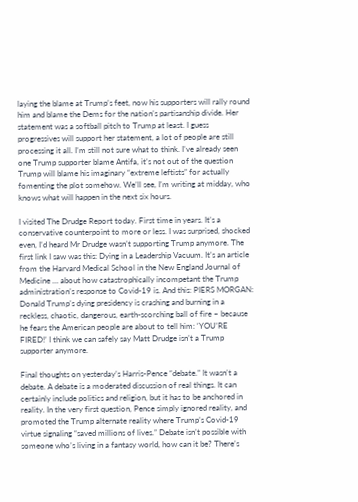laying the blame at Trump’s feet, now his supporters will rally round him and blame the Dems for the nation’s partisanship divide. Her statement was a softball pitch to Trump at least. I guess progressives will support her statement, a lot of people are still processing it all. I’m still not sure what to think. I’ve already seen one Trump supporter blame Antifa, it’s not out of the question Trump will blame his imaginary “extreme leftists” for actually fomenting the plot somehow. We’ll see, I’m writing at midday, who knows what will happen in the next six hours.

I visited The Drudge Report today. First time in years. It’s a conservative counterpoint to more or less. I was surprised, shocked even, I’d heard Mr Drudge wasn’t supporting Trump anymore. The first link I saw was this: Dying in a Leadership Vacuum. It’s an article from the Harvard Medical School in the New England Journal of Medicine … about how catastrophically incompetant the Trump administration’s response to Covid-19 is. And this: PIERS MORGAN: Donald Trump’s dying presidency is crashing and burning in a reckless, chaotic, dangerous, earth-scorching ball of fire – because he fears the American people are about to tell him: ‘YOU’RE FIRED!’ I think we can safely say Matt Drudge isn’t a Trump supporter anymore.

Final thoughts on yesterday’s Harris-Pence “debate.” It wasn’t a debate. A debate is a moderated discussion of real things. It can certainly include politics and religion, but it has to be anchored in reality. In the very first question, Pence simply ignored reality, and promoted the Trump alternate reality where Trump’s Covid-19 virtue signaling “saved millions of lives.” Debate isn’t possible with someone who’s living in a fantasy world, how can it be? There’s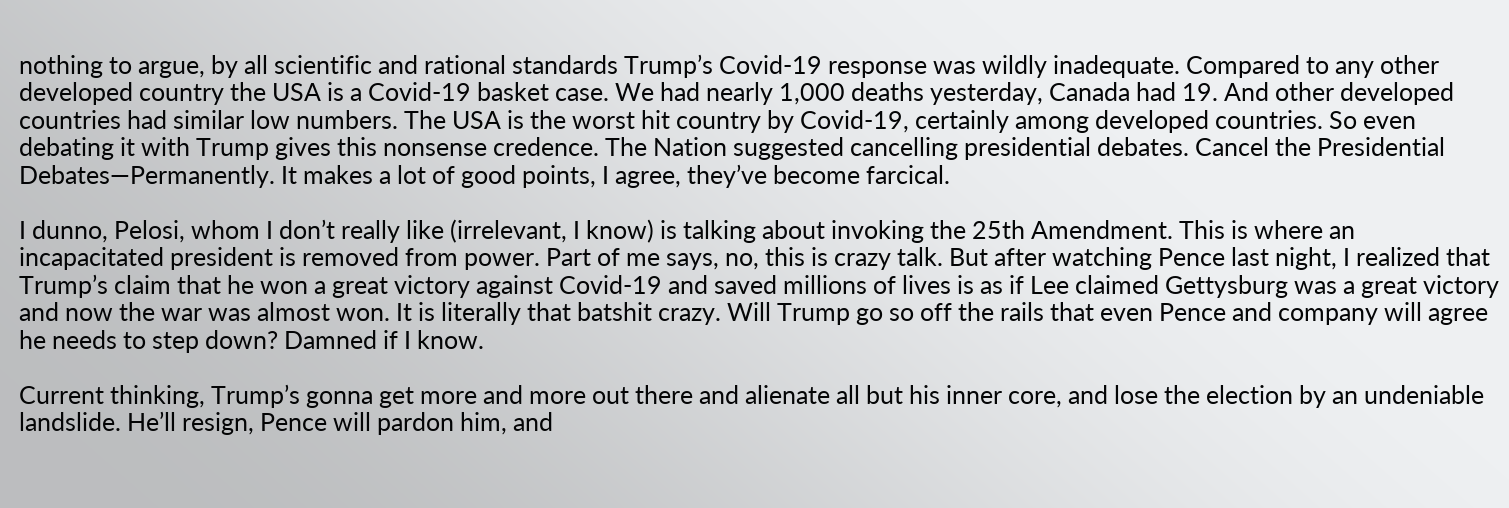nothing to argue, by all scientific and rational standards Trump’s Covid-19 response was wildly inadequate. Compared to any other developed country the USA is a Covid-19 basket case. We had nearly 1,000 deaths yesterday, Canada had 19. And other developed countries had similar low numbers. The USA is the worst hit country by Covid-19, certainly among developed countries. So even debating it with Trump gives this nonsense credence. The Nation suggested cancelling presidential debates. Cancel the Presidential Debates—Permanently. It makes a lot of good points, I agree, they’ve become farcical.

I dunno, Pelosi, whom I don’t really like (irrelevant, I know) is talking about invoking the 25th Amendment. This is where an incapacitated president is removed from power. Part of me says, no, this is crazy talk. But after watching Pence last night, I realized that Trump’s claim that he won a great victory against Covid-19 and saved millions of lives is as if Lee claimed Gettysburg was a great victory and now the war was almost won. It is literally that batshit crazy. Will Trump go so off the rails that even Pence and company will agree he needs to step down? Damned if I know.

Current thinking, Trump’s gonna get more and more out there and alienate all but his inner core, and lose the election by an undeniable landslide. He’ll resign, Pence will pardon him, and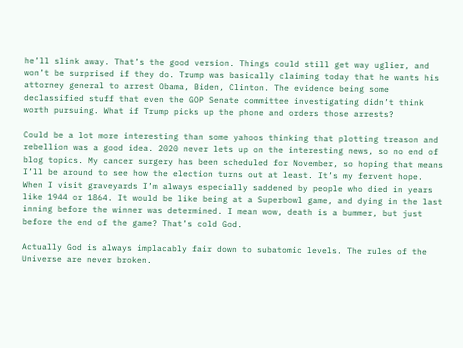he’ll slink away. That’s the good version. Things could still get way uglier, and won’t be surprised if they do. Trump was basically claiming today that he wants his attorney general to arrest Obama, Biden, Clinton. The evidence being some declassified stuff that even the GOP Senate committee investigating didn’t think worth pursuing. What if Trump picks up the phone and orders those arrests?

Could be a lot more interesting than some yahoos thinking that plotting treason and rebellion was a good idea. 2020 never lets up on the interesting news, so no end of blog topics. My cancer surgery has been scheduled for November, so hoping that means I’ll be around to see how the election turns out at least. It’s my fervent hope. When I visit graveyards I’m always especially saddened by people who died in years like 1944 or 1864. It would be like being at a Superbowl game, and dying in the last inning before the winner was determined. I mean wow, death is a bummer, but just before the end of the game? That’s cold God.

Actually God is always implacably fair down to subatomic levels. The rules of the Universe are never broken.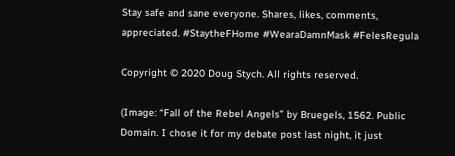Stay safe and sane everyone. Shares, likes, comments, appreciated. #StaytheFHome #WearaDamnMask #FelesRegula

Copyright © 2020 Doug Stych. All rights reserved.

(Image: “Fall of the Rebel Angels” by Bruegels, 1562. Public Domain. I chose it for my debate post last night, it just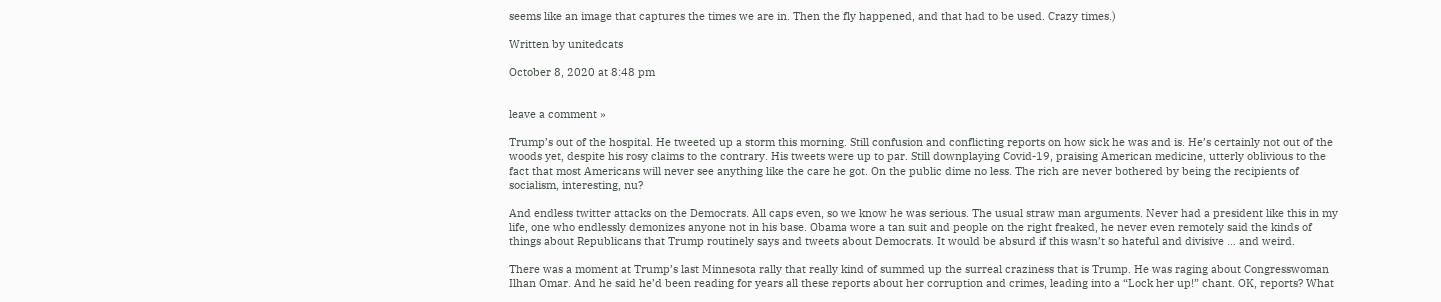seems like an image that captures the times we are in. Then the fly happened, and that had to be used. Crazy times.)

Written by unitedcats

October 8, 2020 at 8:48 pm


leave a comment »

Trump’s out of the hospital. He tweeted up a storm this morning. Still confusion and conflicting reports on how sick he was and is. He’s certainly not out of the woods yet, despite his rosy claims to the contrary. His tweets were up to par. Still downplaying Covid-19, praising American medicine, utterly oblivious to the fact that most Americans will never see anything like the care he got. On the public dime no less. The rich are never bothered by being the recipients of socialism, interesting, nu?

And endless twitter attacks on the Democrats. All caps even, so we know he was serious. The usual straw man arguments. Never had a president like this in my life, one who endlessly demonizes anyone not in his base. Obama wore a tan suit and people on the right freaked, he never even remotely said the kinds of things about Republicans that Trump routinely says and tweets about Democrats. It would be absurd if this wasn’t so hateful and divisive … and weird.

There was a moment at Trump’s last Minnesota rally that really kind of summed up the surreal craziness that is Trump. He was raging about Congresswoman Ilhan Omar. And he said he’d been reading for years all these reports about her corruption and crimes, leading into a “Lock her up!” chant. OK, reports? What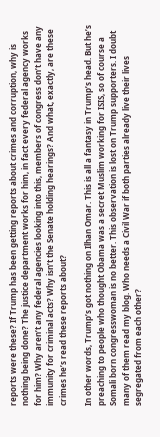reports were these? If Trump has been getting reports about crimes and corruption, why is nothing being done? The justice department works for him, in fact every federal agency works for him? Why aren’t any federal agencies looking into this, members of congress don’t have any immunity for criminal acts? Why isn’t the Senate holding hearings? And what, exactly, are these crimes he’s read these reports about?

In other words, Trump’s got nothing on Ilhan Omar. This is all a fantasy in Trump’s head. But he’s preaching to people who thought Obama was a secret Muslim working for ISIS, so of course a Somali born congresswoman is no better. This observation is lost on Trump supporters. I doubt many of them read my blog. Who needs a Civil War if both parties already live their lives segregated from each other?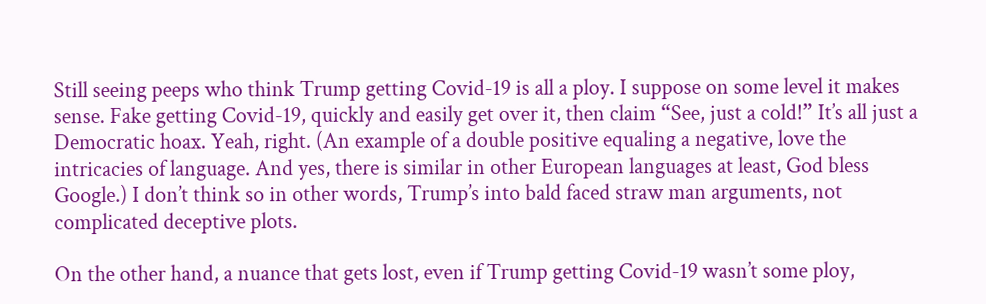Still seeing peeps who think Trump getting Covid-19 is all a ploy. I suppose on some level it makes sense. Fake getting Covid-19, quickly and easily get over it, then claim “See, just a cold!” It’s all just a Democratic hoax. Yeah, right. (An example of a double positive equaling a negative, love the intricacies of language. And yes, there is similar in other European languages at least, God bless Google.) I don’t think so in other words, Trump’s into bald faced straw man arguments, not complicated deceptive plots.

On the other hand, a nuance that gets lost, even if Trump getting Covid-19 wasn’t some ploy,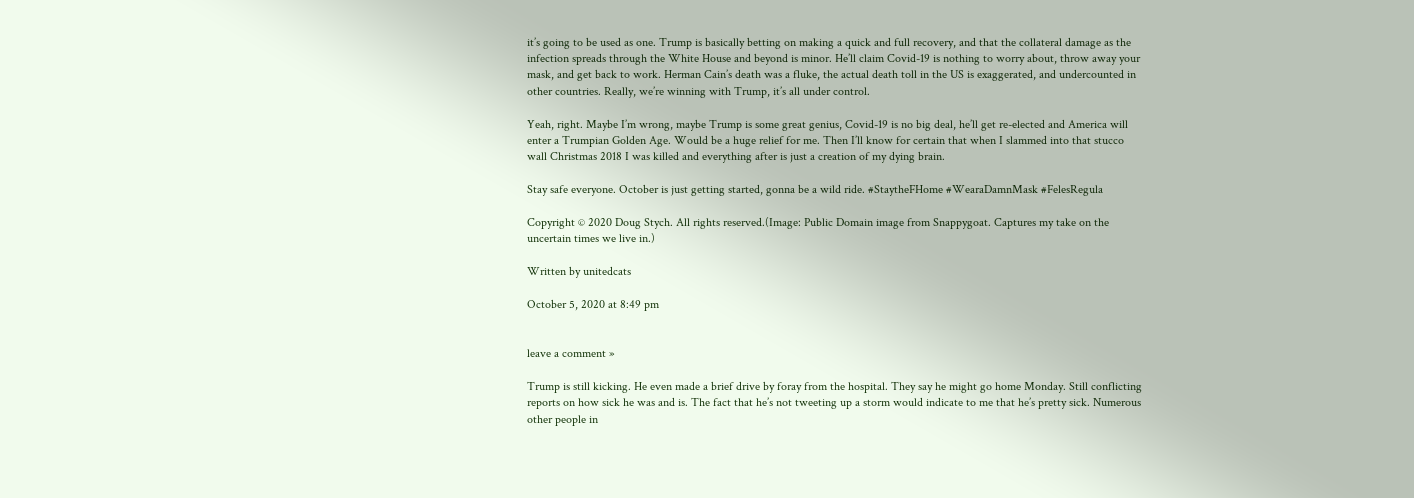it’s going to be used as one. Trump is basically betting on making a quick and full recovery, and that the collateral damage as the infection spreads through the White House and beyond is minor. He’ll claim Covid-19 is nothing to worry about, throw away your mask, and get back to work. Herman Cain’s death was a fluke, the actual death toll in the US is exaggerated, and undercounted in other countries. Really, we’re winning with Trump, it’s all under control.

Yeah, right. Maybe I’m wrong, maybe Trump is some great genius, Covid-19 is no big deal, he’ll get re-elected and America will enter a Trumpian Golden Age. Would be a huge relief for me. Then I’ll know for certain that when I slammed into that stucco wall Christmas 2018 I was killed and everything after is just a creation of my dying brain.

Stay safe everyone. October is just getting started, gonna be a wild ride. #StaytheFHome #WearaDamnMask #FelesRegula

Copyright © 2020 Doug Stych. All rights reserved.(Image: Public Domain image from Snappygoat. Captures my take on the uncertain times we live in.)

Written by unitedcats

October 5, 2020 at 8:49 pm


leave a comment »

Trump is still kicking. He even made a brief drive by foray from the hospital. They say he might go home Monday. Still conflicting reports on how sick he was and is. The fact that he’s not tweeting up a storm would indicate to me that he’s pretty sick. Numerous other people in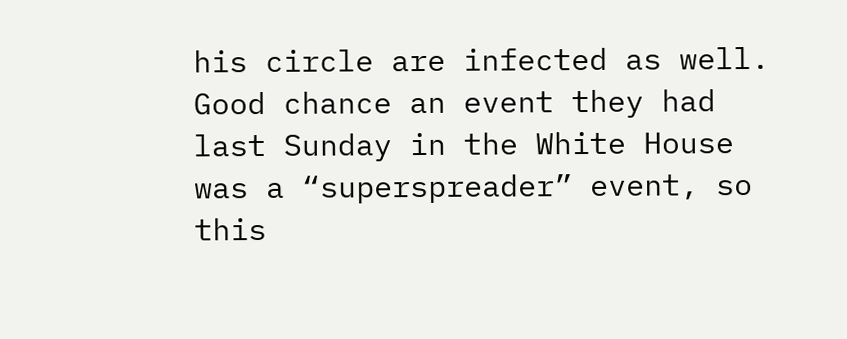his circle are infected as well. Good chance an event they had last Sunday in the White House was a “superspreader” event, so this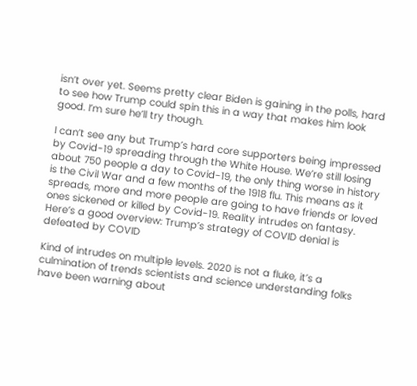isn’t over yet. Seems pretty clear Biden is gaining in the polls, hard to see how Trump could spin this in a way that makes him look good. I’m sure he’ll try though.

I can’t see any but Trump’s hard core supporters being impressed by Covid-19 spreading through the White House. We’re still losing about 750 people a day to Covid-19, the only thing worse in history is the Civil War and a few months of the 1918 flu. This means as it spreads, more and more people are going to have friends or loved ones sickened or killed by Covid-19. Reality intrudes on fantasy. Here’s a good overview: Trump’s strategy of COVID denial is defeated by COVID

Kind of intrudes on multiple levels. 2020 is not a fluke, it’s a culmination of trends scientists and science understanding folks have been warning about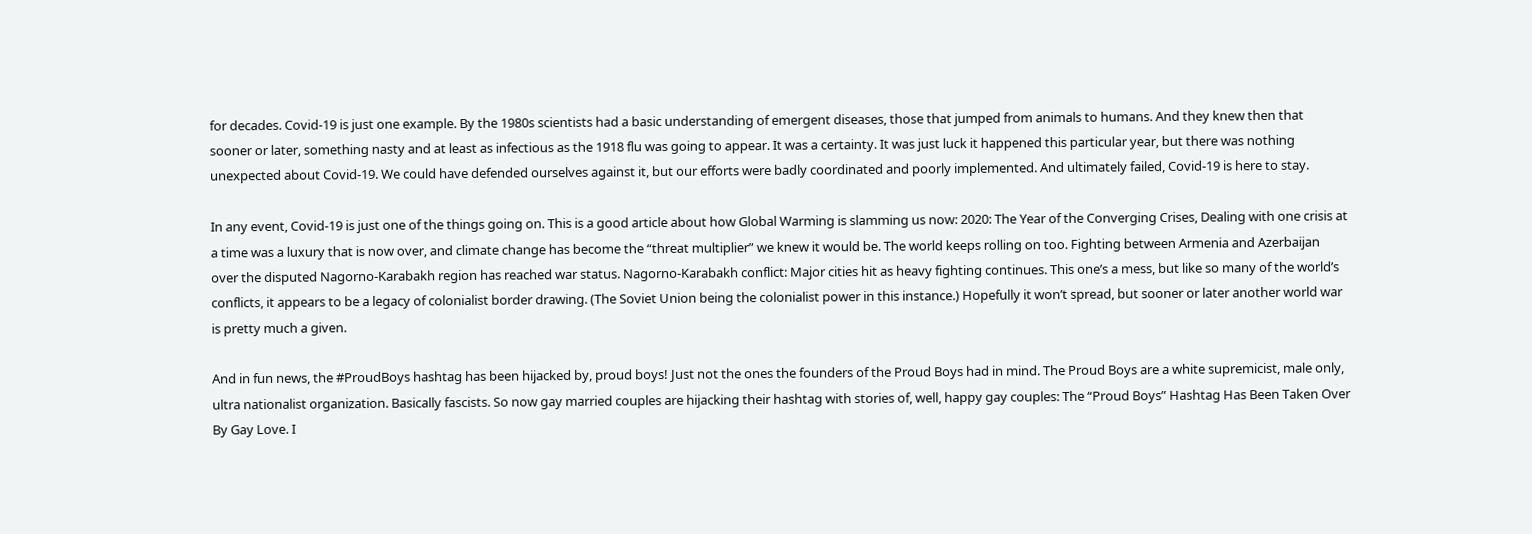for decades. Covid-19 is just one example. By the 1980s scientists had a basic understanding of emergent diseases, those that jumped from animals to humans. And they knew then that sooner or later, something nasty and at least as infectious as the 1918 flu was going to appear. It was a certainty. It was just luck it happened this particular year, but there was nothing unexpected about Covid-19. We could have defended ourselves against it, but our efforts were badly coordinated and poorly implemented. And ultimately failed, Covid-19 is here to stay.

In any event, Covid-19 is just one of the things going on. This is a good article about how Global Warming is slamming us now: 2020: The Year of the Converging Crises, Dealing with one crisis at a time was a luxury that is now over, and climate change has become the “threat multiplier” we knew it would be. The world keeps rolling on too. Fighting between Armenia and Azerbaijan over the disputed Nagorno-Karabakh region has reached war status. Nagorno-Karabakh conflict: Major cities hit as heavy fighting continues. This one’s a mess, but like so many of the world’s conflicts, it appears to be a legacy of colonialist border drawing. (The Soviet Union being the colonialist power in this instance.) Hopefully it won’t spread, but sooner or later another world war is pretty much a given.

And in fun news, the #ProudBoys hashtag has been hijacked by, proud boys! Just not the ones the founders of the Proud Boys had in mind. The Proud Boys are a white supremicist, male only, ultra nationalist organization. Basically fascists. So now gay married couples are hijacking their hashtag with stories of, well, happy gay couples: The “Proud Boys” Hashtag Has Been Taken Over By Gay Love. I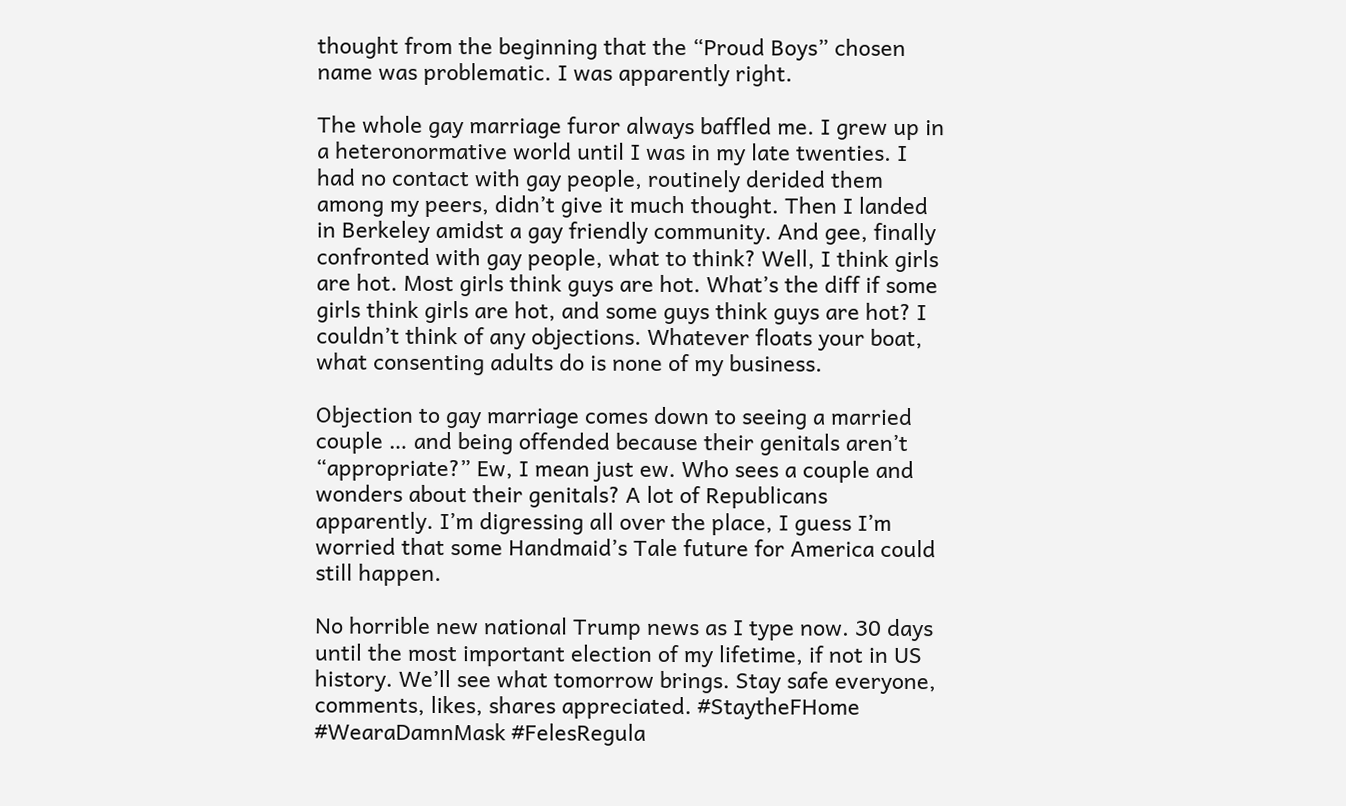thought from the beginning that the “Proud Boys” chosen name was problematic. I was apparently right.

The whole gay marriage furor always baffled me. I grew up in a heteronormative world until I was in my late twenties. I had no contact with gay people, routinely derided them among my peers, didn’t give it much thought. Then I landed in Berkeley amidst a gay friendly community. And gee, finally confronted with gay people, what to think? Well, I think girls are hot. Most girls think guys are hot. What’s the diff if some girls think girls are hot, and some guys think guys are hot? I couldn’t think of any objections. Whatever floats your boat, what consenting adults do is none of my business.

Objection to gay marriage comes down to seeing a married couple … and being offended because their genitals aren’t “appropriate?” Ew, I mean just ew. Who sees a couple and wonders about their genitals? A lot of Republicans apparently. I’m digressing all over the place, I guess I’m worried that some Handmaid’s Tale future for America could still happen.

No horrible new national Trump news as I type now. 30 days until the most important election of my lifetime, if not in US history. We’ll see what tomorrow brings. Stay safe everyone, comments, likes, shares appreciated. #StaytheFHome #WearaDamnMask #FelesRegula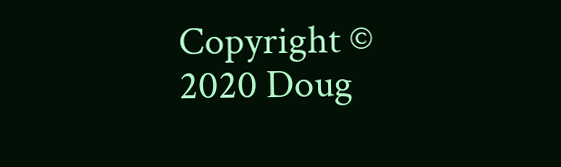Copyright © 2020 Doug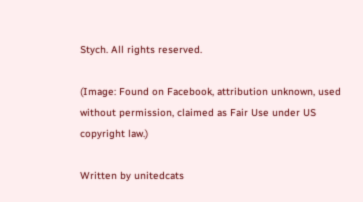Stych. All rights reserved.

(Image: Found on Facebook, attribution unknown, used without permission, claimed as Fair Use under US copyright law.)

Written by unitedcats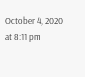October 4, 2020 at 8:11 pm